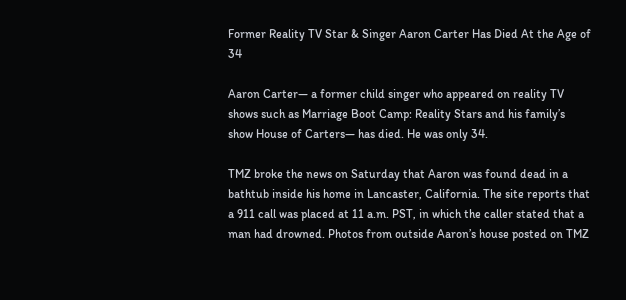Former Reality TV Star & Singer Aaron Carter Has Died At the Age of 34

Aaron Carter— a former child singer who appeared on reality TV shows such as Marriage Boot Camp: Reality Stars and his family’s show House of Carters— has died. He was only 34.

TMZ broke the news on Saturday that Aaron was found dead in a bathtub inside his home in Lancaster, California. The site reports that a 911 call was placed at 11 a.m. PST, in which the caller stated that a man had drowned. Photos from outside Aaron’s house posted on TMZ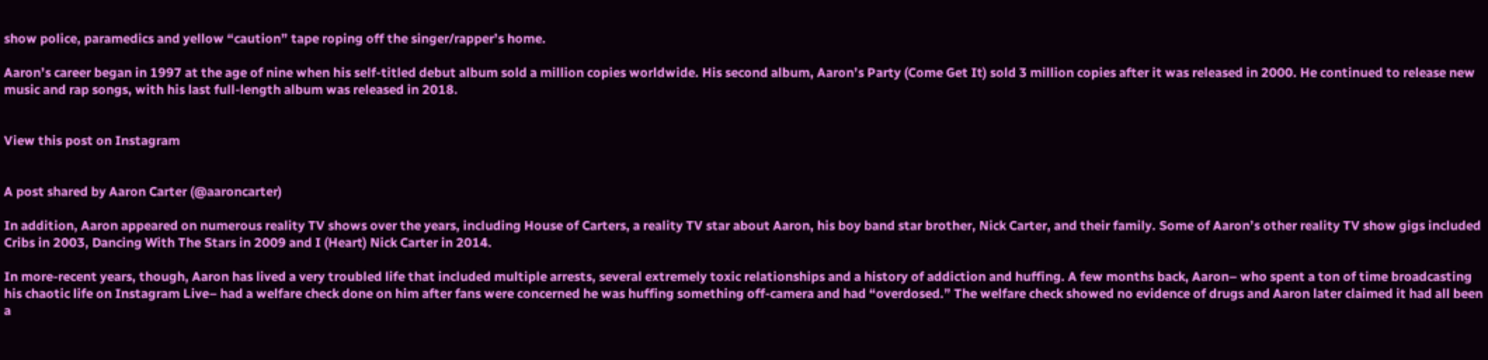show police, paramedics and yellow “caution” tape roping off the singer/rapper’s home.

Aaron’s career began in 1997 at the age of nine when his self-titled debut album sold a million copies worldwide. His second album, Aaron’s Party (Come Get It) sold 3 million copies after it was released in 2000. He continued to release new music and rap songs, with his last full-length album was released in 2018.


View this post on Instagram


A post shared by Aaron Carter (@aaroncarter)

In addition, Aaron appeared on numerous reality TV shows over the years, including House of Carters, a reality TV star about Aaron, his boy band star brother, Nick Carter, and their family. Some of Aaron’s other reality TV show gigs included Cribs in 2003, Dancing With The Stars in 2009 and I (Heart) Nick Carter in 2014.

In more-recent years, though, Aaron has lived a very troubled life that included multiple arrests, several extremely toxic relationships and a history of addiction and huffing. A few months back, Aaron– who spent a ton of time broadcasting his chaotic life on Instagram Live– had a welfare check done on him after fans were concerned he was huffing something off-camera and had “overdosed.” The welfare check showed no evidence of drugs and Aaron later claimed it had all been a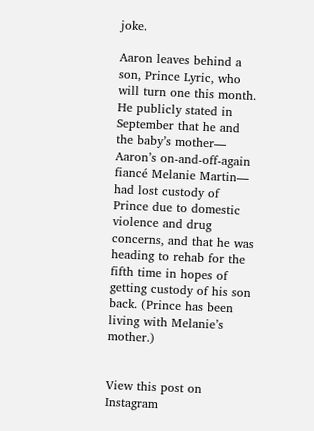joke.

Aaron leaves behind a son, Prince Lyric, who will turn one this month. He publicly stated in September that he and the baby’s mother— Aaron’s on-and-off-again fiancé Melanie Martin— had lost custody of Prince due to domestic violence and drug concerns, and that he was heading to rehab for the fifth time in hopes of getting custody of his son back. (Prince has been living with Melanie’s mother.)


View this post on Instagram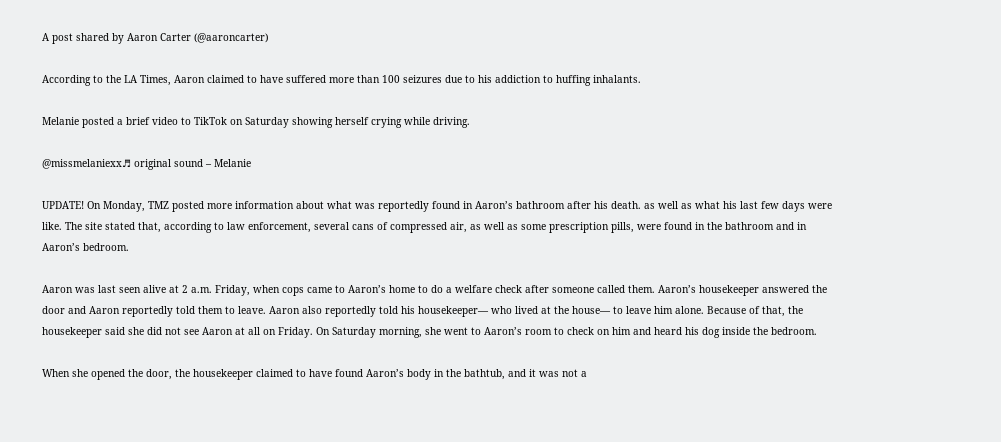A post shared by Aaron Carter (@aaroncarter)

According to the LA Times, Aaron claimed to have suffered more than 100 seizures due to his addiction to huffing inhalants.

Melanie posted a brief video to TikTok on Saturday showing herself crying while driving.

@missmelaniexx♬ original sound – Melanie

UPDATE! On Monday, TMZ posted more information about what was reportedly found in Aaron’s bathroom after his death. as well as what his last few days were like. The site stated that, according to law enforcement, several cans of compressed air, as well as some prescription pills, were found in the bathroom and in Aaron’s bedroom.

Aaron was last seen alive at 2 a.m. Friday, when cops came to Aaron’s home to do a welfare check after someone called them. Aaron’s housekeeper answered the door and Aaron reportedly told them to leave. Aaron also reportedly told his housekeeper— who lived at the house— to leave him alone. Because of that, the housekeeper said she did not see Aaron at all on Friday. On Saturday morning, she went to Aaron’s room to check on him and heard his dog inside the bedroom.

When she opened the door, the housekeeper claimed to have found Aaron’s body in the bathtub, and it was not a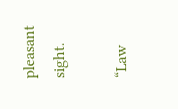pleasant sight.

“Law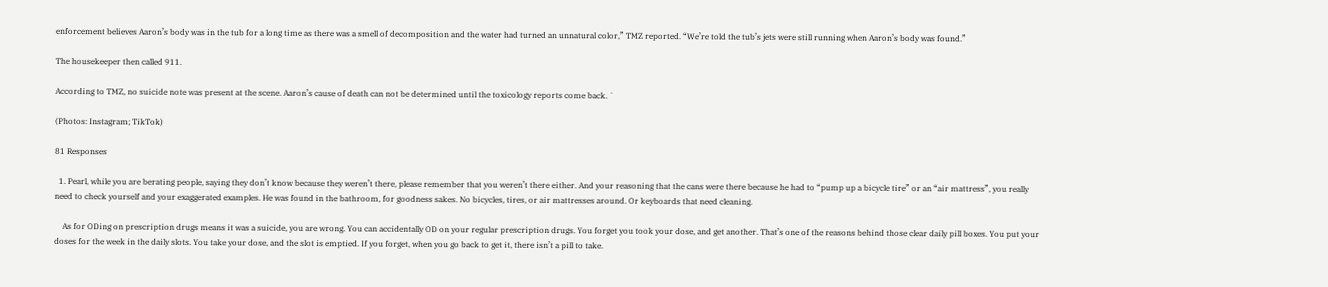enforcement believes Aaron’s body was in the tub for a long time as there was a smell of decomposition and the water had turned an unnatural color,” TMZ reported. “We’re told the tub’s jets were still running when Aaron’s body was found.”

The housekeeper then called 911.

According to TMZ, no suicide note was present at the scene. Aaron’s cause of death can not be determined until the toxicology reports come back. `

(Photos: Instagram; TikTok)

81 Responses

  1. Pearl, while you are berating people, saying they don’t know because they weren’t there, please remember that you weren’t there either. And your reasoning that the cans were there because he had to “pump up a bicycle tire” or an “air mattress”, you really need to check yourself and your exaggerated examples. He was found in the bathroom, for goodness sakes. No bicycles, tires, or air mattresses around. Or keyboards that need cleaning.

    As for ODing on prescription drugs means it was a suicide, you are wrong. You can accidentally OD on your regular prescription drugs. You forget you took your dose, and get another. That’s one of the reasons behind those clear daily pill boxes. You put your doses for the week in the daily slots. You take your dose, and the slot is emptied. If you forget, when you go back to get it, there isn’t a pill to take.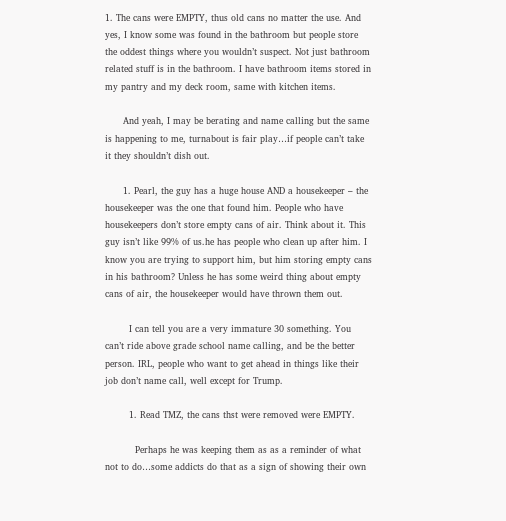1. The cans were EMPTY, thus old cans no matter the use. And yes, I know some was found in the bathroom but people store the oddest things where you wouldn’t suspect. Not just bathroom related stuff is in the bathroom. I have bathroom items stored in my pantry and my deck room, same with kitchen items.

      And yeah, I may be berating and name calling but the same is happening to me, turnabout is fair play…if people can’t take it they shouldn’t dish out.

      1. Pearl, the guy has a huge house AND a housekeeper – the housekeeper was the one that found him. People who have housekeepers don’t store empty cans of air. Think about it. This guy isn’t like 99% of us.he has people who clean up after him. I know you are trying to support him, but him storing empty cans in his bathroom? Unless he has some weird thing about empty cans of air, the housekeeper would have thrown them out.

        I can tell you are a very immature 30 something. You can’t ride above grade school name calling, and be the better person. IRL, people who want to get ahead in things like their job don’t name call, well except for Trump.

        1. Read TMZ, the cans thst were removed were EMPTY.

          Perhaps he was keeping them as as a reminder of what not to do…some addicts do that as a sign of showing their own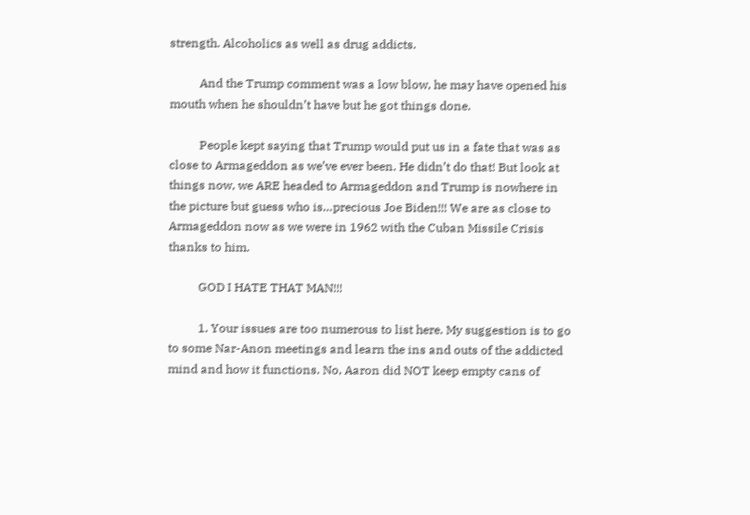strength. Alcoholics as well as drug addicts.

          And the Trump comment was a low blow, he may have opened his mouth when he shouldn’t have but he got things done.

          People kept saying that Trump would put us in a fate that was as close to Armageddon as we’ve ever been. He didn’t do that! But look at things now, we ARE headed to Armageddon and Trump is nowhere in the picture but guess who is…precious Joe Biden!!! We are as close to Armageddon now as we were in 1962 with the Cuban Missile Crisis thanks to him.

          GOD I HATE THAT MAN!!!

          1. Your issues are too numerous to list here. My suggestion is to go to some Nar-Anon meetings and learn the ins and outs of the addicted mind and how it functions. No, Aaron did NOT keep empty cans of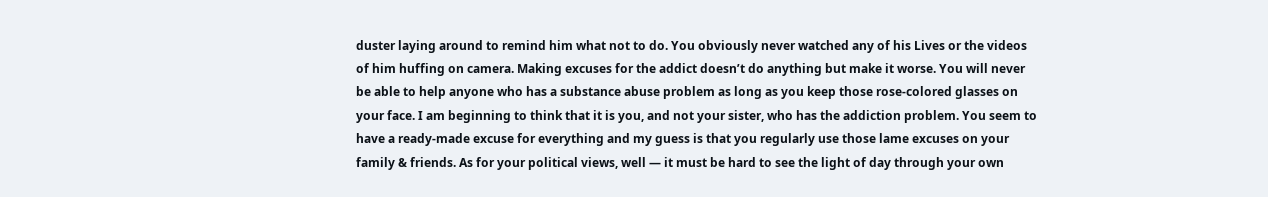duster laying around to remind him what not to do. You obviously never watched any of his Lives or the videos of him huffing on camera. Making excuses for the addict doesn’t do anything but make it worse. You will never be able to help anyone who has a substance abuse problem as long as you keep those rose-colored glasses on your face. I am beginning to think that it is you, and not your sister, who has the addiction problem. You seem to have a ready-made excuse for everything and my guess is that you regularly use those lame excuses on your family & friends. As for your political views, well — it must be hard to see the light of day through your own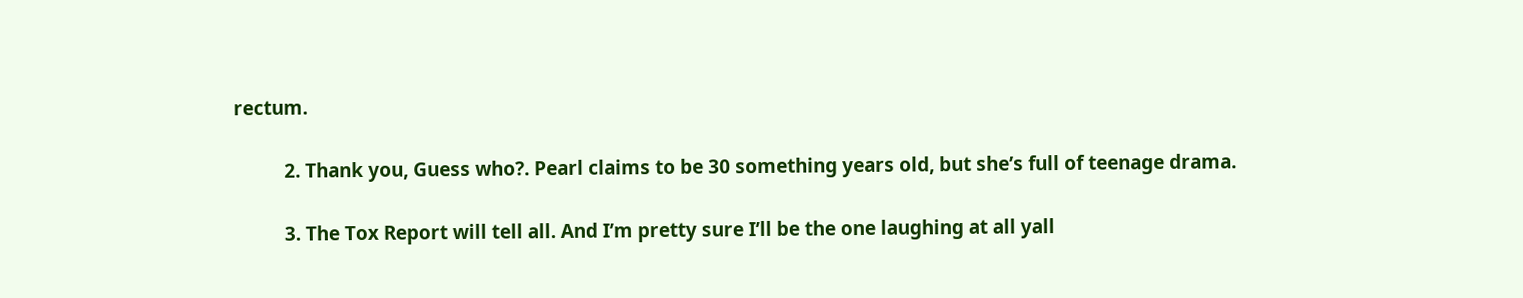rectum.

          2. Thank you, Guess who?. Pearl claims to be 30 something years old, but she’s full of teenage drama.

          3. The Tox Report will tell all. And I’m pretty sure I’ll be the one laughing at all yall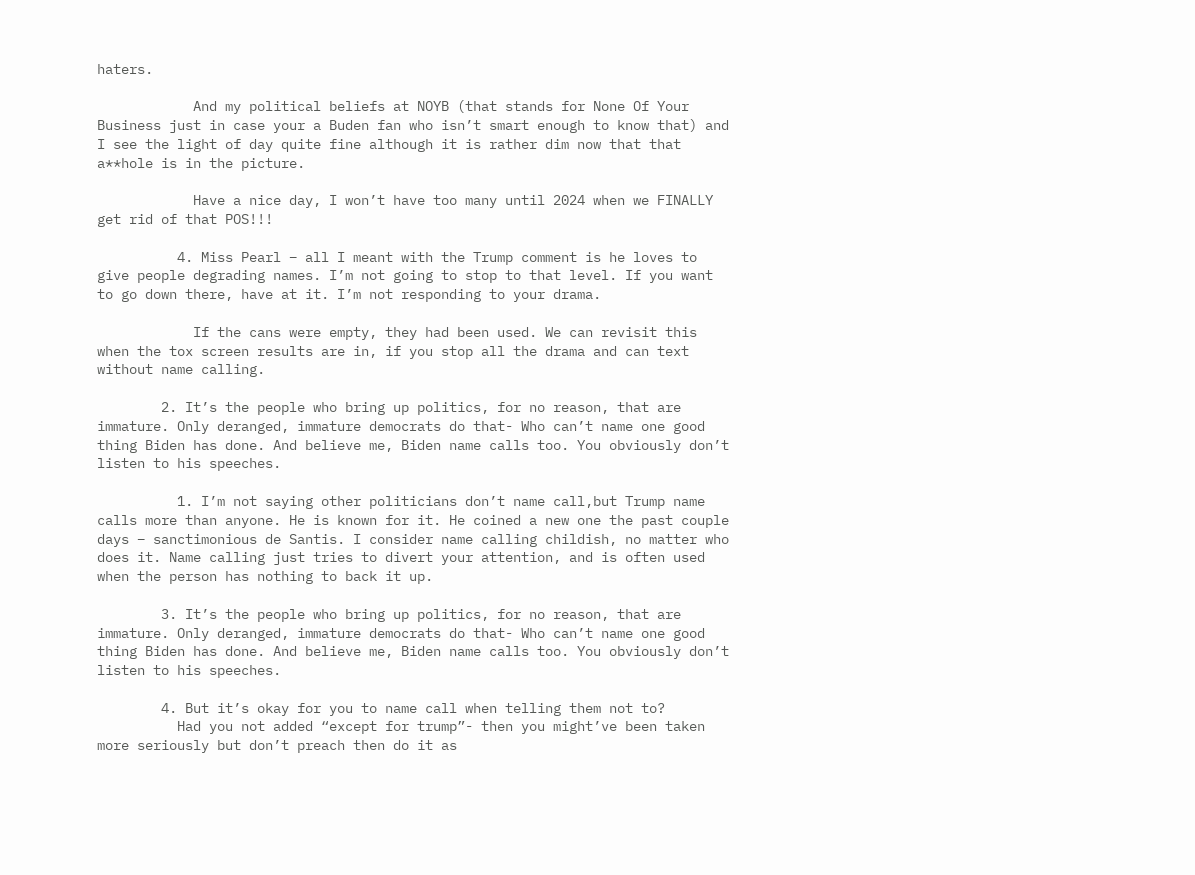haters.

            And my political beliefs at NOYB (that stands for None Of Your Business just in case your a Buden fan who isn’t smart enough to know that) and I see the light of day quite fine although it is rather dim now that that a**hole is in the picture.

            Have a nice day, I won’t have too many until 2024 when we FINALLY get rid of that POS!!!

          4. Miss Pearl – all I meant with the Trump comment is he loves to give people degrading names. I’m not going to stop to that level. If you want to go down there, have at it. I’m not responding to your drama.

            If the cans were empty, they had been used. We can revisit this when the tox screen results are in, if you stop all the drama and can text without name calling.

        2. It’s the people who bring up politics, for no reason, that are immature. Only deranged, immature democrats do that- Who can’t name one good thing Biden has done. And believe me, Biden name calls too. You obviously don’t listen to his speeches.

          1. I’m not saying other politicians don’t name call,but Trump name calls more than anyone. He is known for it. He coined a new one the past couple days – sanctimonious de Santis. I consider name calling childish, no matter who does it. Name calling just tries to divert your attention, and is often used when the person has nothing to back it up.

        3. It’s the people who bring up politics, for no reason, that are immature. Only deranged, immature democrats do that- Who can’t name one good thing Biden has done. And believe me, Biden name calls too. You obviously don’t listen to his speeches.

        4. But it’s okay for you to name call when telling them not to?
          Had you not added “except for trump”- then you might’ve been taken more seriously but don’t preach then do it as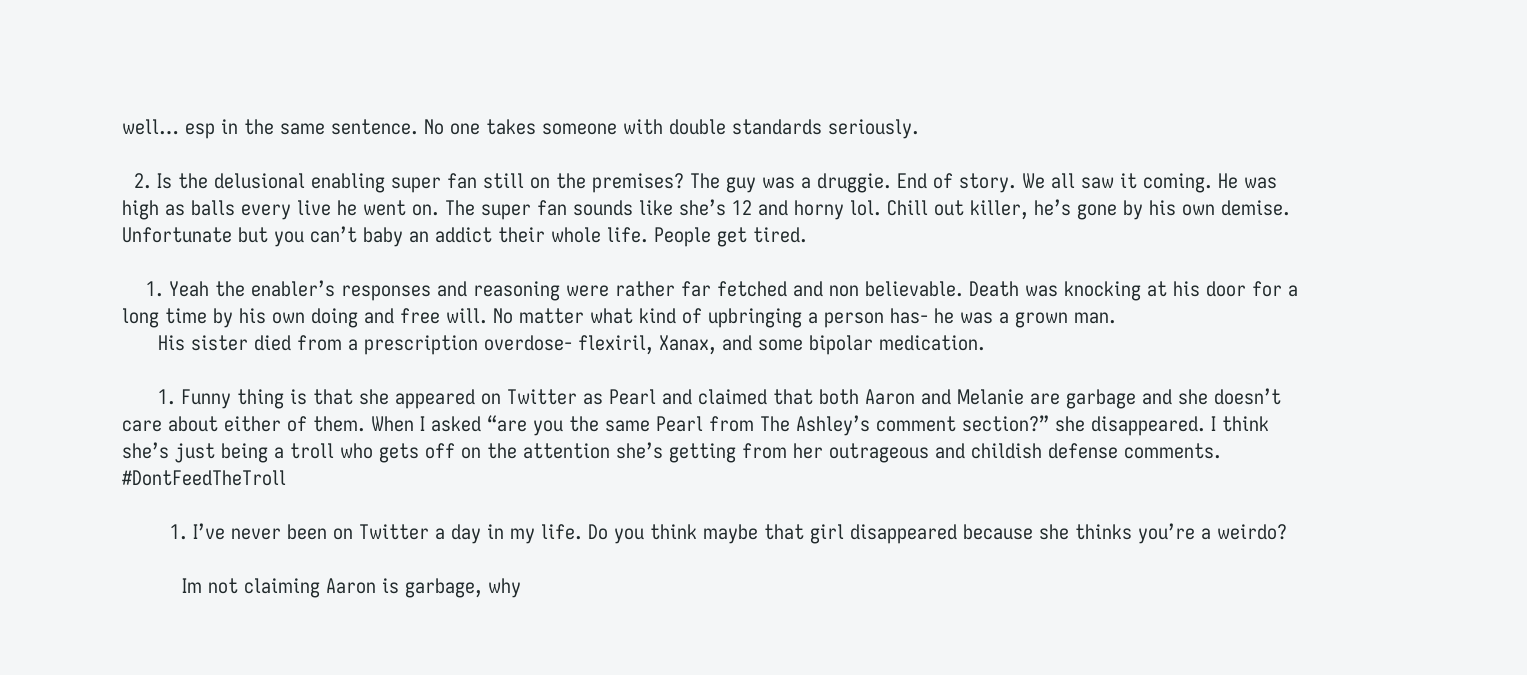well… esp in the same sentence. No one takes someone with double standards seriously.

  2. Is the delusional enabling super fan still on the premises? The guy was a druggie. End of story. We all saw it coming. He was high as balls every live he went on. The super fan sounds like she’s 12 and horny lol. Chill out killer, he’s gone by his own demise. Unfortunate but you can’t baby an addict their whole life. People get tired.

    1. Yeah the enabler’s responses and reasoning were rather far fetched and non believable. Death was knocking at his door for a long time by his own doing and free will. No matter what kind of upbringing a person has- he was a grown man.
      His sister died from a prescription overdose- flexiril, Xanax, and some bipolar medication.

      1. Funny thing is that she appeared on Twitter as Pearl and claimed that both Aaron and Melanie are garbage and she doesn’t care about either of them. When I asked “are you the same Pearl from The Ashley’s comment section?” she disappeared. I think she’s just being a troll who gets off on the attention she’s getting from her outrageous and childish defense comments. #DontFeedTheTroll

        1. I’ve never been on Twitter a day in my life. Do you think maybe that girl disappeared because she thinks you’re a weirdo?

          Im not claiming Aaron is garbage, why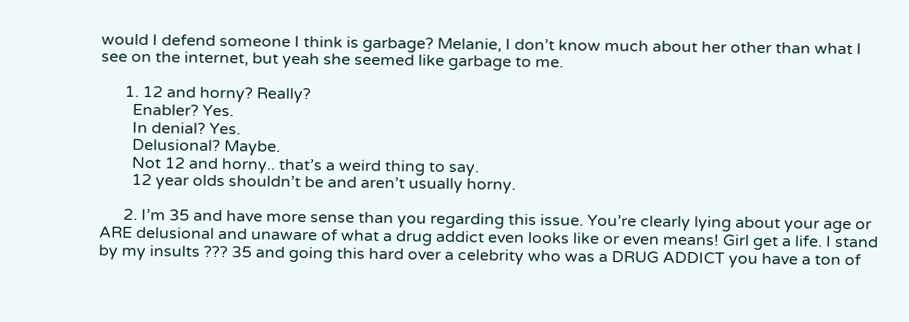would I defend someone I think is garbage? Melanie, I don’t know much about her other than what I see on the internet, but yeah she seemed like garbage to me.

      1. 12 and horny? Really?
        Enabler? Yes.
        In denial? Yes.
        Delusional? Maybe.
        Not 12 and horny.. that’s a weird thing to say.
        12 year olds shouldn’t be and aren’t usually horny.

      2. I’m 35 and have more sense than you regarding this issue. You’re clearly lying about your age or ARE delusional and unaware of what a drug addict even looks like or even means! Girl get a life. I stand by my insults ??? 35 and going this hard over a celebrity who was a DRUG ADDICT you have a ton of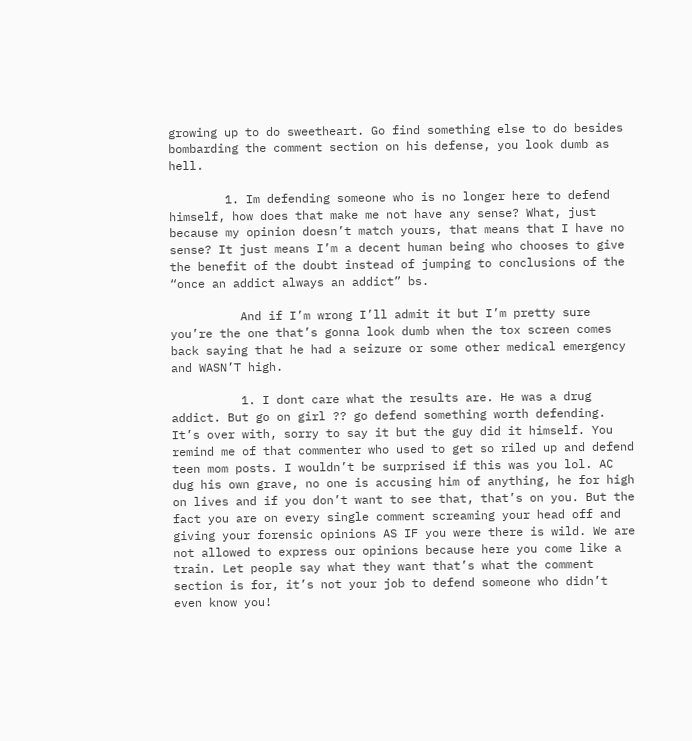growing up to do sweetheart. Go find something else to do besides bombarding the comment section on his defense, you look dumb as hell.

        1. Im defending someone who is no longer here to defend himself, how does that make me not have any sense? What, just because my opinion doesn’t match yours, that means that I have no sense? It just means I’m a decent human being who chooses to give the benefit of the doubt instead of jumping to conclusions of the “once an addict always an addict” bs.

          And if I’m wrong I’ll admit it but I’m pretty sure you’re the one that’s gonna look dumb when the tox screen comes back saying that he had a seizure or some other medical emergency and WASN’T high.

          1. I dont care what the results are. He was a drug addict. But go on girl ?? go defend something worth defending. It’s over with, sorry to say it but the guy did it himself. You remind me of that commenter who used to get so riled up and defend teen mom posts. I wouldn’t be surprised if this was you lol. AC dug his own grave, no one is accusing him of anything, he for high on lives and if you don’t want to see that, that’s on you. But the fact you are on every single comment screaming your head off and giving your forensic opinions AS IF you were there is wild. We are not allowed to express our opinions because here you come like a train. Let people say what they want that’s what the comment section is for, it’s not your job to defend someone who didn’t even know you!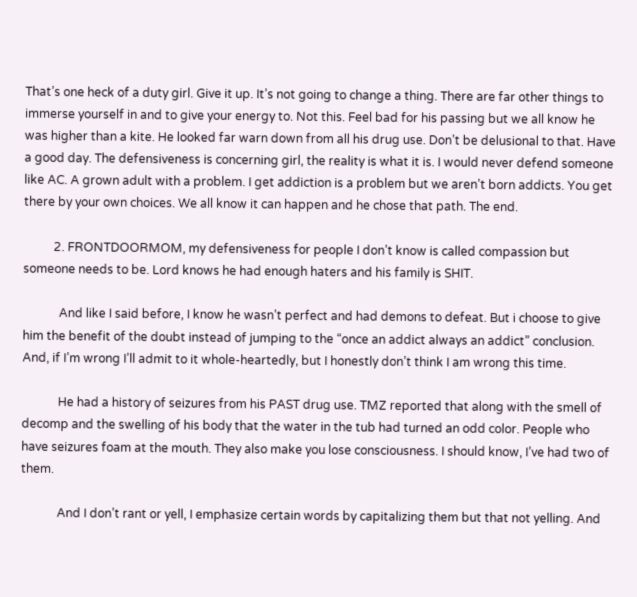That’s one heck of a duty girl. Give it up. It’s not going to change a thing. There are far other things to immerse yourself in and to give your energy to. Not this. Feel bad for his passing but we all know he was higher than a kite. He looked far warn down from all his drug use. Don’t be delusional to that. Have a good day. The defensiveness is concerning girl, the reality is what it is. I would never defend someone like AC. A grown adult with a problem. I get addiction is a problem but we aren’t born addicts. You get there by your own choices. We all know it can happen and he chose that path. The end.

          2. FRONTDOORMOM, my defensiveness for people I don’t know is called compassion but someone needs to be. Lord knows he had enough haters and his family is SHIT.

            And like I said before, I know he wasn’t perfect and had demons to defeat. But i choose to give him the benefit of the doubt instead of jumping to the “once an addict always an addict” conclusion. And, if I’m wrong I’ll admit to it whole-heartedly, but I honestly don’t think I am wrong this time.

            He had a history of seizures from his PAST drug use. TMZ reported that along with the smell of decomp and the swelling of his body that the water in the tub had turned an odd color. People who have seizures foam at the mouth. They also make you lose consciousness. I should know, I’ve had two of them.

            And I don’t rant or yell, I emphasize certain words by capitalizing them but that not yelling. And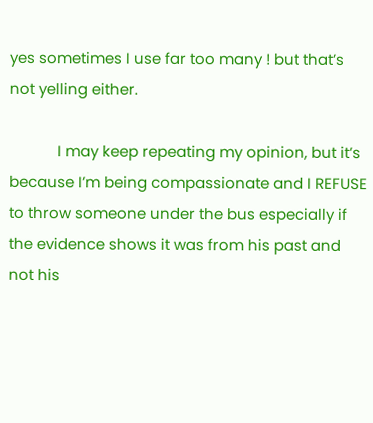yes sometimes I use far too many ! but that’s not yelling either.

            I may keep repeating my opinion, but it’s because I’m being compassionate and I REFUSE to throw someone under the bus especially if the evidence shows it was from his past and not his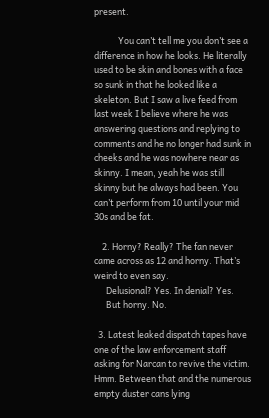present.

            You can’t tell me you don’t see a difference in how he looks. He literally used to be skin and bones with a face so sunk in that he looked like a skeleton. But I saw a live feed from last week I believe where he was answering questions and replying to comments and he no longer had sunk in cheeks and he was nowhere near as skinny. I mean, yeah he was still skinny but he always had been. You can’t perform from 10 until your mid 30s and be fat.

    2. Horny? Really? The fan never came across as 12 and horny. That’s weird to even say.
      Delusional? Yes. In denial? Yes.
      But horny. No.

  3. Latest leaked dispatch tapes have one of the law enforcement staff asking for Narcan to revive the victim. Hmm. Between that and the numerous empty duster cans lying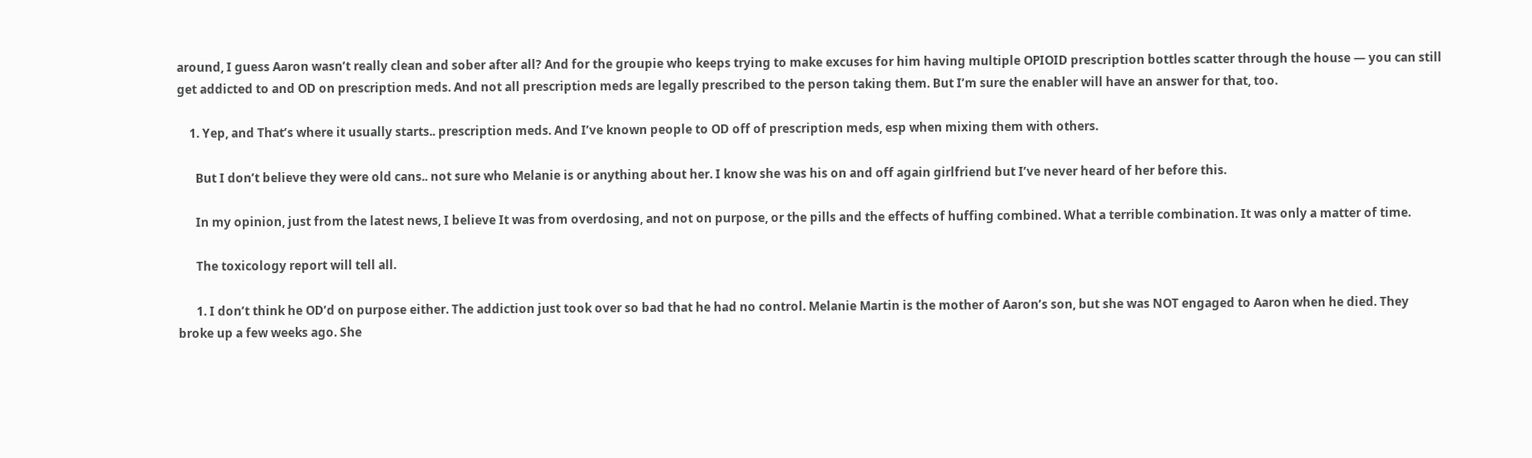around, I guess Aaron wasn’t really clean and sober after all? And for the groupie who keeps trying to make excuses for him having multiple OPIOID prescription bottles scatter through the house — you can still get addicted to and OD on prescription meds. And not all prescription meds are legally prescribed to the person taking them. But I’m sure the enabler will have an answer for that, too.

    1. Yep, and That’s where it usually starts.. prescription meds. And I’ve known people to OD off of prescription meds, esp when mixing them with others.

      But I don’t believe they were old cans.. not sure who Melanie is or anything about her. I know she was his on and off again girlfriend but I’ve never heard of her before this.

      In my opinion, just from the latest news, I believe It was from overdosing, and not on purpose, or the pills and the effects of huffing combined. What a terrible combination. It was only a matter of time.

      The toxicology report will tell all.

      1. I don’t think he OD’d on purpose either. The addiction just took over so bad that he had no control. Melanie Martin is the mother of Aaron’s son, but she was NOT engaged to Aaron when he died. They broke up a few weeks ago. She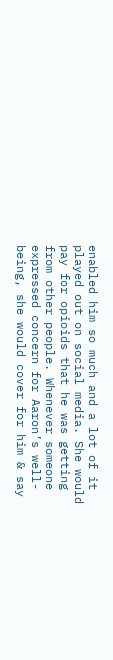enabled him so much and a lot of it played out on social media. She would pay for opioids that he was getting from other people. Whenever someone expressed concern for Aaron’s well-being, she would cover for him & say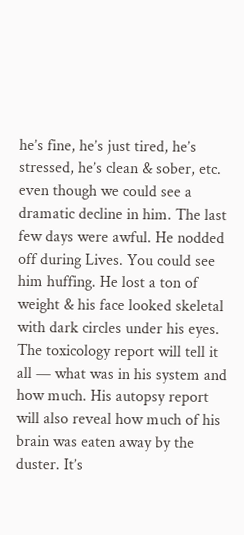he’s fine, he’s just tired, he’s stressed, he’s clean & sober, etc. even though we could see a dramatic decline in him. The last few days were awful. He nodded off during Lives. You could see him huffing. He lost a ton of weight & his face looked skeletal with dark circles under his eyes. The toxicology report will tell it all — what was in his system and how much. His autopsy report will also reveal how much of his brain was eaten away by the duster. It’s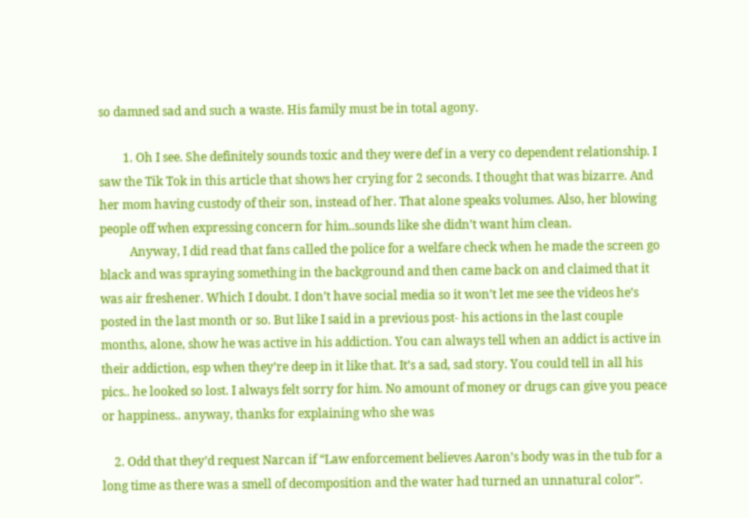so damned sad and such a waste. His family must be in total agony.

        1. Oh I see. She definitely sounds toxic and they were def in a very co dependent relationship. I saw the Tik Tok in this article that shows her crying for 2 seconds. I thought that was bizarre. And her mom having custody of their son, instead of her. That alone speaks volumes. Also, her blowing people off when expressing concern for him..sounds like she didn’t want him clean.
          Anyway, I did read that fans called the police for a welfare check when he made the screen go black and was spraying something in the background and then came back on and claimed that it was air freshener. Which I doubt. I don’t have social media so it won’t let me see the videos he’s posted in the last month or so. But like I said in a previous post- his actions in the last couple months, alone, show he was active in his addiction. You can always tell when an addict is active in their addiction, esp when they’re deep in it like that. It’s a sad, sad story. You could tell in all his pics.. he looked so lost. I always felt sorry for him. No amount of money or drugs can give you peace or happiness.. anyway, thanks for explaining who she was

    2. Odd that they’d request Narcan if “Law enforcement believes Aaron’s body was in the tub for a long time as there was a smell of decomposition and the water had turned an unnatural color”.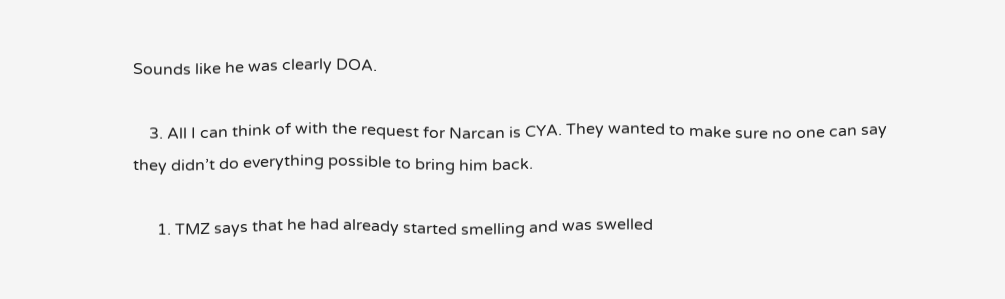Sounds like he was clearly DOA.

    3. All I can think of with the request for Narcan is CYA. They wanted to make sure no one can say they didn’t do everything possible to bring him back.

      1. TMZ says that he had already started smelling and was swelled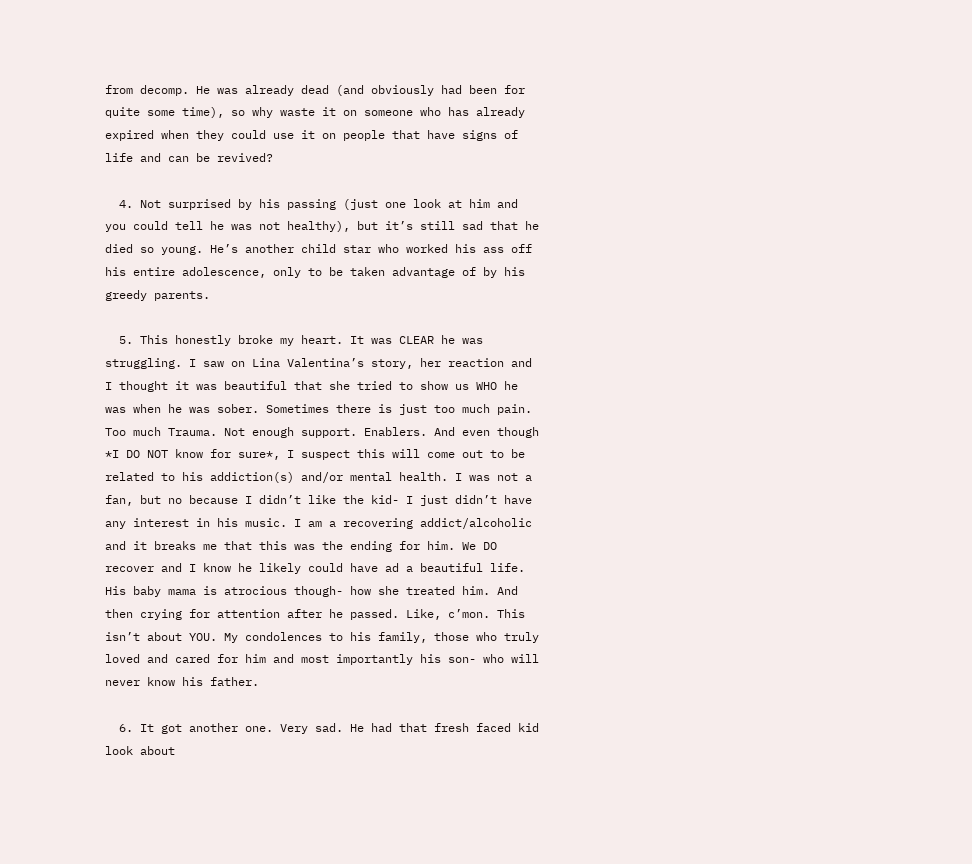from decomp. He was already dead (and obviously had been for quite some time), so why waste it on someone who has already expired when they could use it on people that have signs of life and can be revived?

  4. Not surprised by his passing (just one look at him and you could tell he was not healthy), but it’s still sad that he died so young. He’s another child star who worked his ass off his entire adolescence, only to be taken advantage of by his greedy parents.

  5. This honestly broke my heart. It was CLEAR he was struggling. I saw on Lina Valentina’s story, her reaction and I thought it was beautiful that she tried to show us WHO he was when he was sober. Sometimes there is just too much pain. Too much Trauma. Not enough support. Enablers. And even though *I DO NOT know for sure*, I suspect this will come out to be related to his addiction(s) and/or mental health. I was not a fan, but no because I didn’t like the kid- I just didn’t have any interest in his music. I am a recovering addict/alcoholic and it breaks me that this was the ending for him. We DO recover and I know he likely could have ad a beautiful life. His baby mama is atrocious though- how she treated him. And then crying for attention after he passed. Like, c’mon. This isn’t about YOU. My condolences to his family, those who truly loved and cared for him and most importantly his son- who will never know his father.

  6. It got another one. Very sad. He had that fresh faced kid look about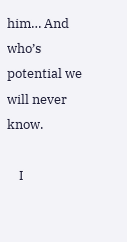him… And who’s potential we will never know.

    I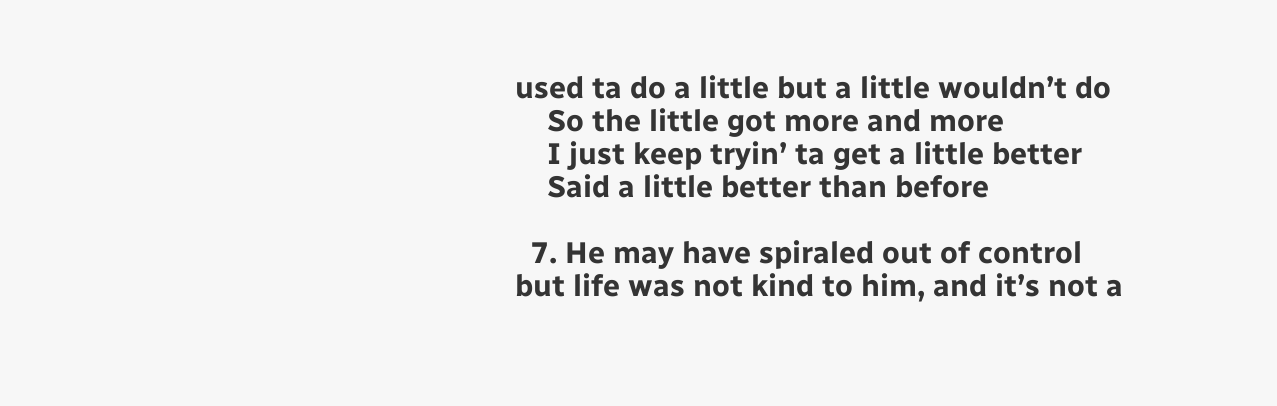used ta do a little but a little wouldn’t do
    So the little got more and more
    I just keep tryin’ ta get a little better
    Said a little better than before

  7. He may have spiraled out of control but life was not kind to him, and it’s not a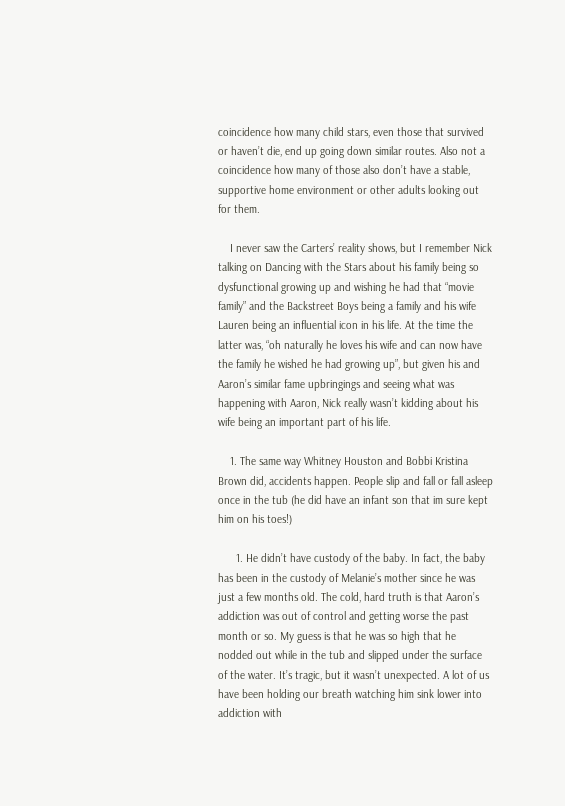coincidence how many child stars, even those that survived or haven’t die, end up going down similar routes. Also not a coincidence how many of those also don’t have a stable, supportive home environment or other adults looking out for them.

    I never saw the Carters’ reality shows, but I remember Nick talking on Dancing with the Stars about his family being so dysfunctional growing up and wishing he had that “movie family” and the Backstreet Boys being a family and his wife Lauren being an influential icon in his life. At the time the latter was, “oh naturally he loves his wife and can now have the family he wished he had growing up”, but given his and Aaron’s similar fame upbringings and seeing what was happening with Aaron, Nick really wasn’t kidding about his wife being an important part of his life.

    1. The same way Whitney Houston and Bobbi Kristina Brown did, accidents happen. People slip and fall or fall asleep once in the tub (he did have an infant son that im sure kept him on his toes!)

      1. He didn’t have custody of the baby. In fact, the baby has been in the custody of Melanie’s mother since he was just a few months old. The cold, hard truth is that Aaron’s addiction was out of control and getting worse the past month or so. My guess is that he was so high that he nodded out while in the tub and slipped under the surface of the water. It’s tragic, but it wasn’t unexpected. A lot of us have been holding our breath watching him sink lower into addiction with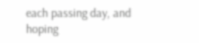each passing day, and hoping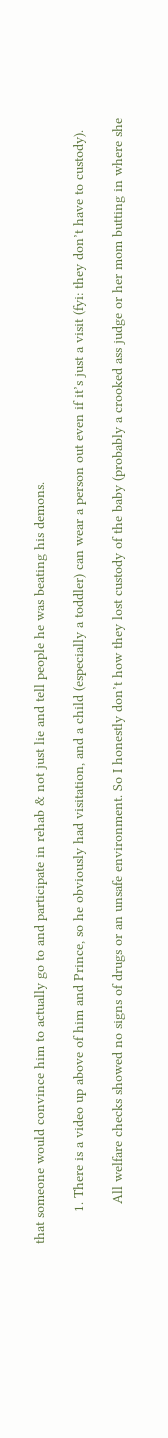that someone would convince him to actually go to and participate in rehab & not just lie and tell people he was beating his demons.

        1. There is a video up above of him and Prince, so he obviously had visitation, and a child (especially a toddler) can wear a person out even if it’s just a visit (fyi: they don’t have to custody).

          All welfare checks showed no signs of drugs or an unsafe environment. So I honestly don’t how they lost custody of the baby (probably a crooked ass judge or her mom butting in where she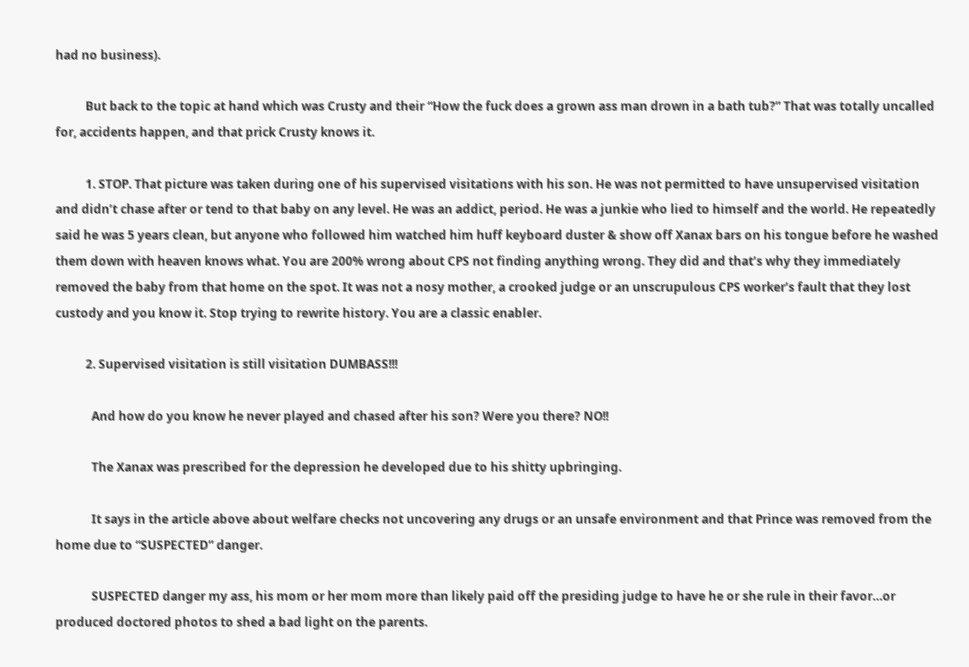had no business).

          But back to the topic at hand which was Crusty and their “How the fuck does a grown ass man drown in a bath tub?” That was totally uncalled for, accidents happen, and that prick Crusty knows it.

          1. STOP. That picture was taken during one of his supervised visitations with his son. He was not permitted to have unsupervised visitation and didn’t chase after or tend to that baby on any level. He was an addict, period. He was a junkie who lied to himself and the world. He repeatedly said he was 5 years clean, but anyone who followed him watched him huff keyboard duster & show off Xanax bars on his tongue before he washed them down with heaven knows what. You are 200% wrong about CPS not finding anything wrong. They did and that’s why they immediately removed the baby from that home on the spot. It was not a nosy mother, a crooked judge or an unscrupulous CPS worker’s fault that they lost custody and you know it. Stop trying to rewrite history. You are a classic enabler.

          2. Supervised visitation is still visitation DUMBASS!!!

            And how do you know he never played and chased after his son? Were you there? NO!!

            The Xanax was prescribed for the depression he developed due to his shitty upbringing.

            It says in the article above about welfare checks not uncovering any drugs or an unsafe environment and that Prince was removed from the home due to “SUSPECTED” danger.

            SUSPECTED danger my ass, his mom or her mom more than likely paid off the presiding judge to have he or she rule in their favor…or produced doctored photos to shed a bad light on the parents.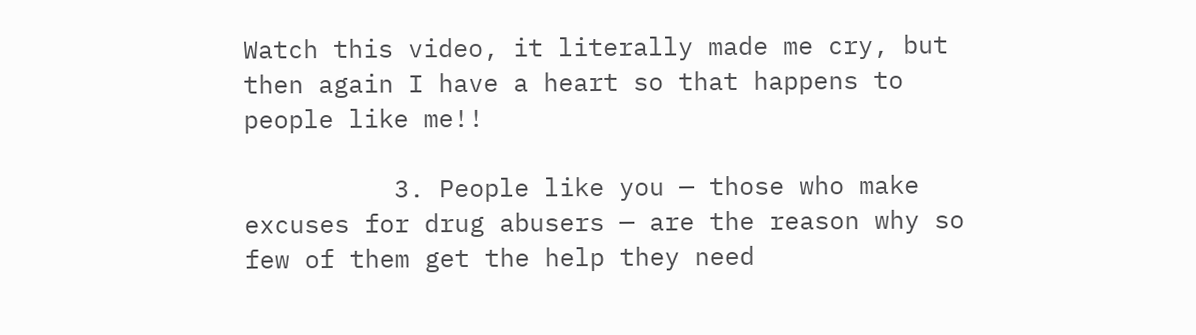Watch this video, it literally made me cry, but then again I have a heart so that happens to people like me!!

          3. People like you — those who make excuses for drug abusers — are the reason why so few of them get the help they need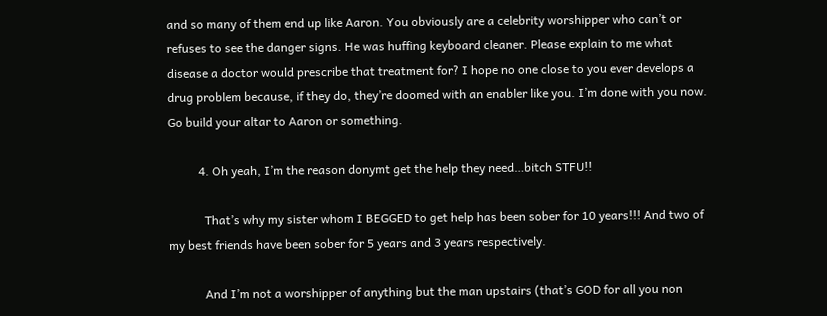and so many of them end up like Aaron. You obviously are a celebrity worshipper who can’t or refuses to see the danger signs. He was huffing keyboard cleaner. Please explain to me what disease a doctor would prescribe that treatment for? I hope no one close to you ever develops a drug problem because, if they do, they’re doomed with an enabler like you. I’m done with you now. Go build your altar to Aaron or something.

          4. Oh yeah, I’m the reason donymt get the help they need…bitch STFU!!

            That’s why my sister whom I BEGGED to get help has been sober for 10 years!!! And two of my best friends have been sober for 5 years and 3 years respectively.

            And I’m not a worshipper of anything but the man upstairs (that’s GOD for all you non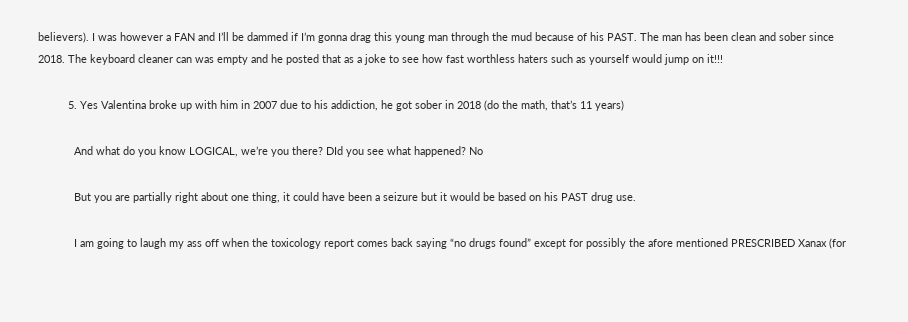believers). I was however a FAN and I’ll be dammed if I’m gonna drag this young man through the mud because of his PAST. The man has been clean and sober since 2018. The keyboard cleaner can was empty and he posted that as a joke to see how fast worthless haters such as yourself would jump on it!!!

          5. Yes Valentina broke up with him in 2007 due to his addiction, he got sober in 2018 (do the math, that’s 11 years)

            And what do you know LOGICAL, we’re you there? DId you see what happened? No

            But you are partially right about one thing, it could have been a seizure but it would be based on his PAST drug use.

            I am going to laugh my ass off when the toxicology report comes back saying “no drugs found” except for possibly the afore mentioned PRESCRIBED Xanax (for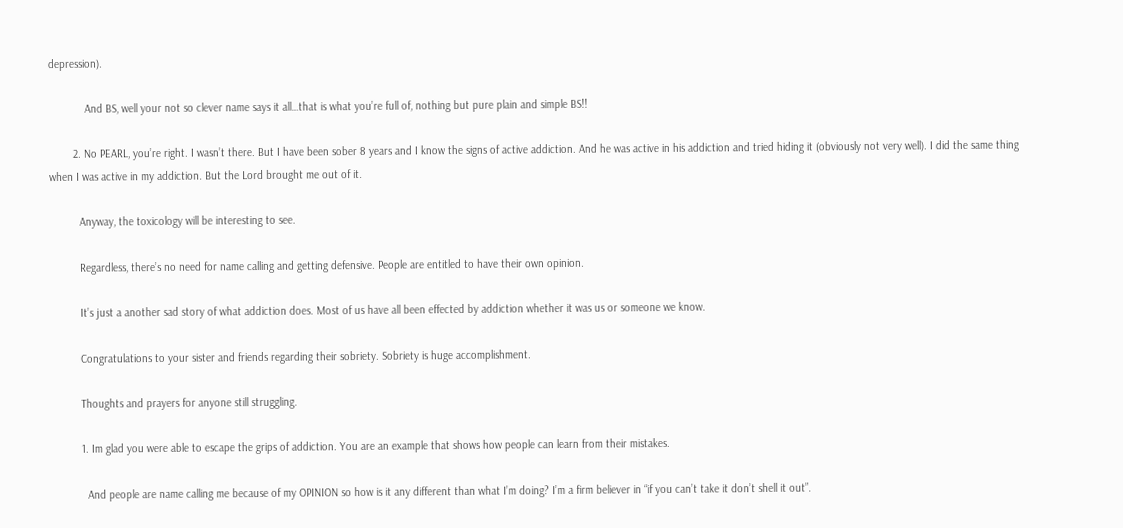depression).

            And BS, well your not so clever name says it all…that is what you’re full of, nothing but pure plain and simple BS!!

        2. No PEARL, you’re right. I wasn’t there. But I have been sober 8 years and I know the signs of active addiction. And he was active in his addiction and tried hiding it (obviously not very well). I did the same thing when I was active in my addiction. But the Lord brought me out of it.

          Anyway, the toxicology will be interesting to see.

          Regardless, there’s no need for name calling and getting defensive. People are entitled to have their own opinion.

          It’s just a another sad story of what addiction does. Most of us have all been effected by addiction whether it was us or someone we know.

          Congratulations to your sister and friends regarding their sobriety. Sobriety is huge accomplishment.

          Thoughts and prayers for anyone still struggling.

          1. Im glad you were able to escape the grips of addiction. You are an example that shows how people can learn from their mistakes.

            And people are name calling me because of my OPINION so how is it any different than what I’m doing? I’m a firm believer in “if you can’t take it don’t shell it out”.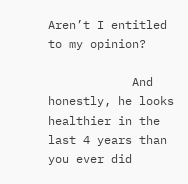Aren’t I entitled to my opinion?

            And honestly, he looks healthier in the last 4 years than you ever did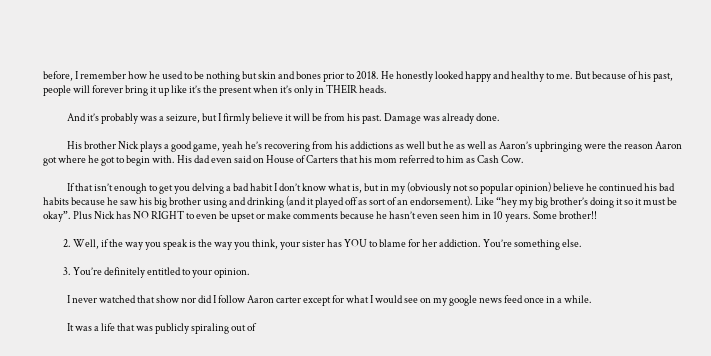before, I remember how he used to be nothing but skin and bones prior to 2018. He honestly looked happy and healthy to me. But because of his past, people will forever bring it up like it’s the present when it’s only in THEIR heads.

            And it’s probably was a seizure, but I firmly believe it will be from his past. Damage was already done.

            His brother Nick plays a good game, yeah he’s recovering from his addictions as well but he as well as Aaron’s upbringing were the reason Aaron got where he got to begin with. His dad even said on House of Carters that his mom referred to him as Cash Cow.

            If that isn’t enough to get you delving a bad habit I don’t know what is, but in my (obviously not so popular opinion) believe he continued his bad habits because he saw his big brother using and drinking (and it played off as sort of an endorsement). Like “hey my big brother’s doing it so it must be okay”. Plus Nick has NO RIGHT to even be upset or make comments because he hasn’t even seen him in 10 years. Some brother!!

          2. Well, if the way you speak is the way you think, your sister has YOU to blame for her addiction. You’re something else.

          3. You’re definitely entitled to your opinion.

            I never watched that show nor did I follow Aaron carter except for what I would see on my google news feed once in a while.

            It was a life that was publicly spiraling out of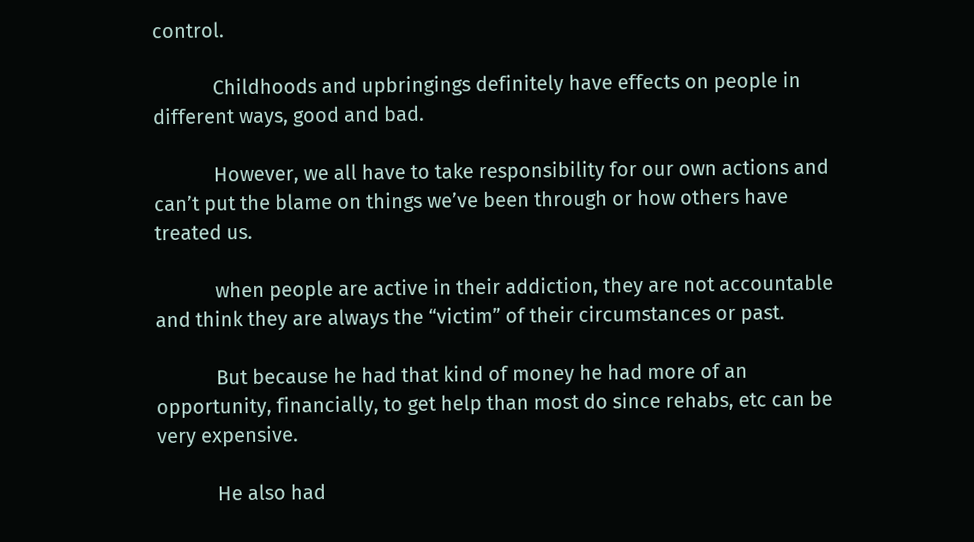control.

            Childhoods and upbringings definitely have effects on people in different ways, good and bad.

            However, we all have to take responsibility for our own actions and can’t put the blame on things we’ve been through or how others have treated us.

            when people are active in their addiction, they are not accountable and think they are always the “victim” of their circumstances or past.

            But because he had that kind of money he had more of an opportunity, financially, to get help than most do since rehabs, etc can be very expensive.

            He also had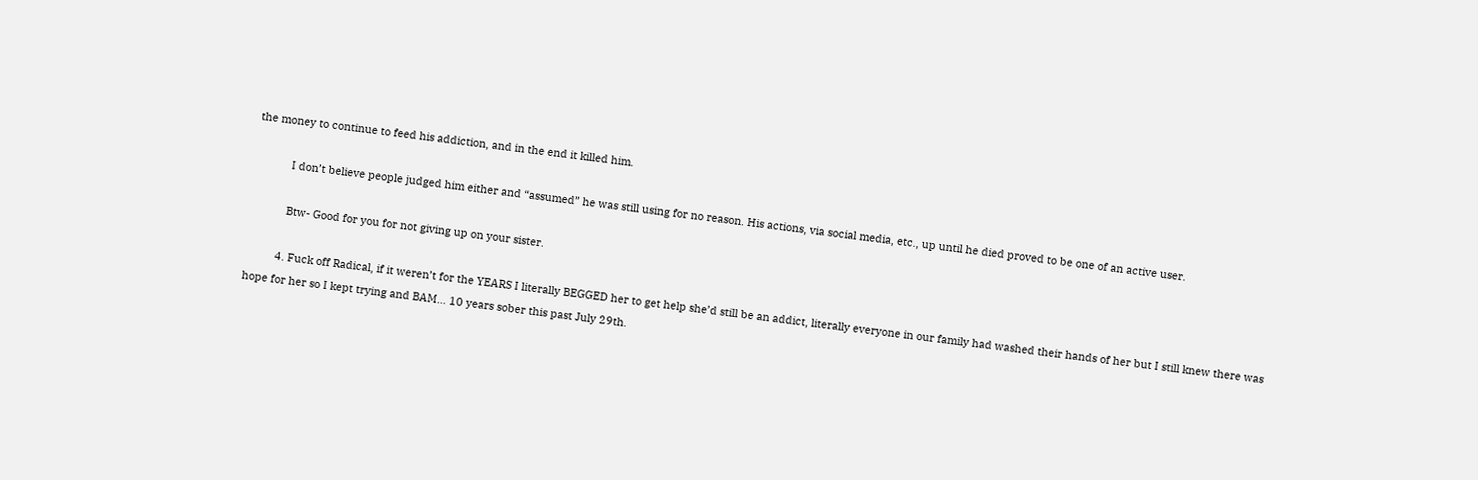the money to continue to feed his addiction, and in the end it killed him.

            I don’t believe people judged him either and “assumed” he was still using for no reason. His actions, via social media, etc., up until he died proved to be one of an active user.

            Btw- Good for you for not giving up on your sister.

          4. Fuck off Radical, if it weren’t for the YEARS I literally BEGGED her to get help she’d still be an addict, literally everyone in our family had washed their hands of her but I still knew there was hope for her so I kept trying and BAM… 10 years sober this past July 29th.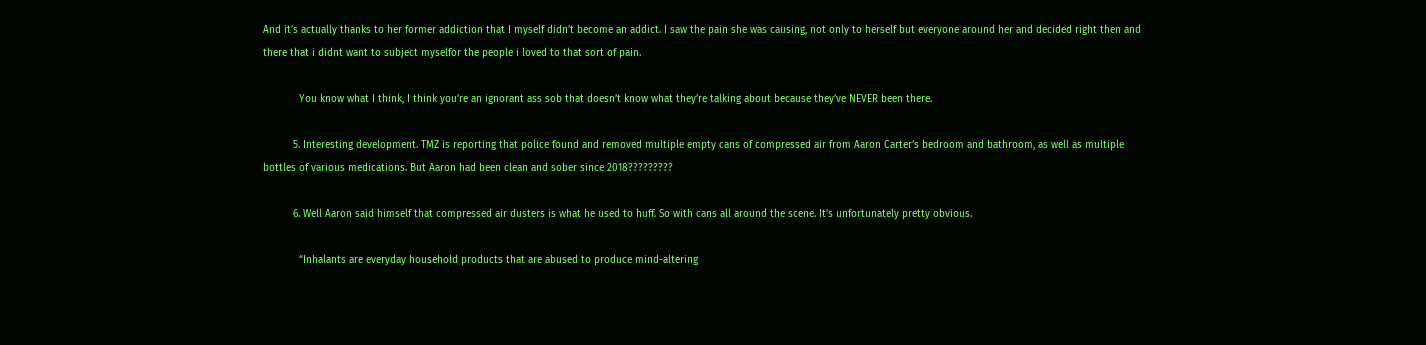And it’s actually thanks to her former addiction that I myself didn’t become an addict. I saw the pain she was causing, not only to herself but everyone around her and decided right then and there that i didnt want to subject myselfor the people i loved to that sort of pain.

            You know what I think, I think you’re an ignorant ass sob that doesn’t know what they’re talking about because they’ve NEVER been there.

          5. Interesting development. TMZ is reporting that police found and removed multiple empty cans of compressed air from Aaron Carter’s bedroom and bathroom, as well as multiple bottles of various medications. But Aaron had been clean and sober since 2018?????????

          6. Well Aaron said himself that compressed air dusters is what he used to huff. So with cans all around the scene. It’s unfortunately pretty obvious.

            “Inhalants are everyday household products that are abused to produce mind-altering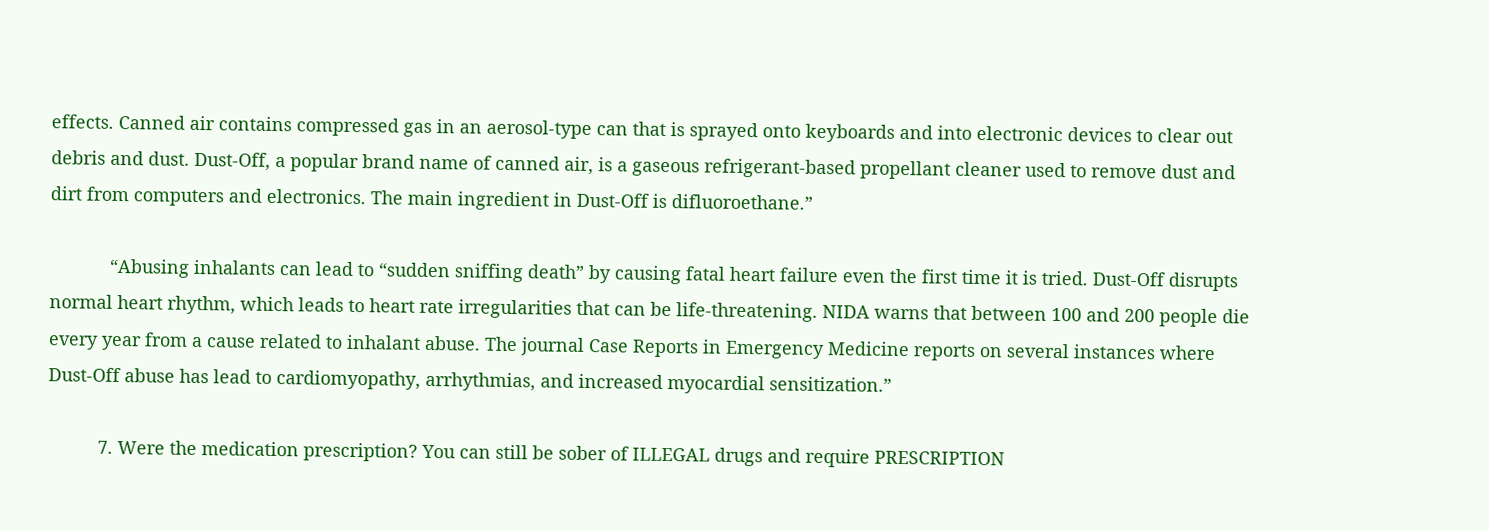effects. Canned air contains compressed gas in an aerosol-type can that is sprayed onto keyboards and into electronic devices to clear out debris and dust. Dust-Off, a popular brand name of canned air, is a gaseous refrigerant-based propellant cleaner used to remove dust and dirt from computers and electronics. The main ingredient in Dust-Off is difluoroethane.”

            “Abusing inhalants can lead to “sudden sniffing death” by causing fatal heart failure even the first time it is tried. Dust-Off disrupts normal heart rhythm, which leads to heart rate irregularities that can be life-threatening. NIDA warns that between 100 and 200 people die every year from a cause related to inhalant abuse. The journal Case Reports in Emergency Medicine reports on several instances where Dust-Off abuse has lead to cardiomyopathy, arrhythmias, and increased myocardial sensitization.”

          7. Were the medication prescription? You can still be sober of ILLEGAL drugs and require PRESCRIPTION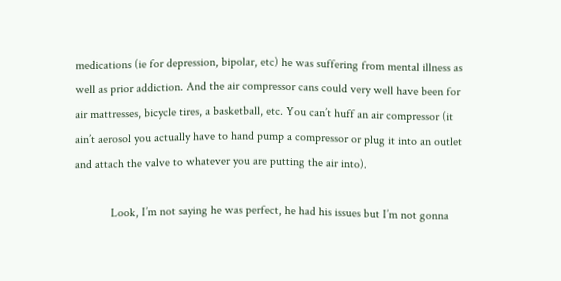medications (ie for depression, bipolar, etc) he was suffering from mental illness as well as prior addiction. And the air compressor cans could very well have been for air mattresses, bicycle tires, a basketball, etc. You can’t huff an air compressor (it ain’t aerosol you actually have to hand pump a compressor or plug it into an outlet and attach the valve to whatever you are putting the air into).

            Look, I’m not saying he was perfect, he had his issues but I’m not gonna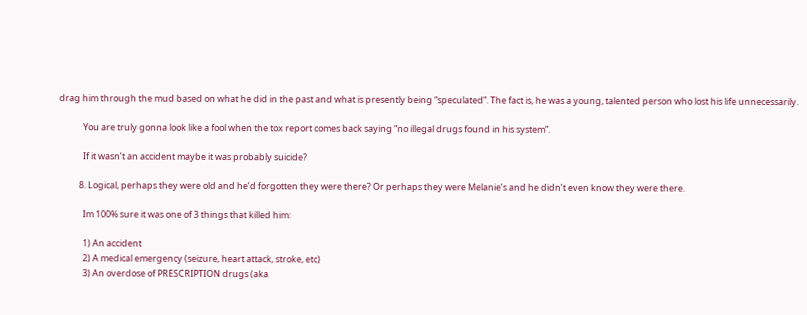drag him through the mud based on what he did in the past and what is presently being “speculated”. The fact is, he was a young, talented person who lost his life unnecessarily.

            You are truly gonna look like a fool when the tox report comes back saying “no illegal drugs found in his system”.

            If it wasn’t an accident maybe it was probably suicide?

          8. Logical, perhaps they were old and he’d forgotten they were there? Or perhaps they were Melanie’s and he didn’t even know they were there.

            Im 100% sure it was one of 3 things that killed him:

            1) An accident
            2) A medical emergency (seizure, heart attack, stroke, etc)
            3) An overdose of PRESCRIPTION drugs (aka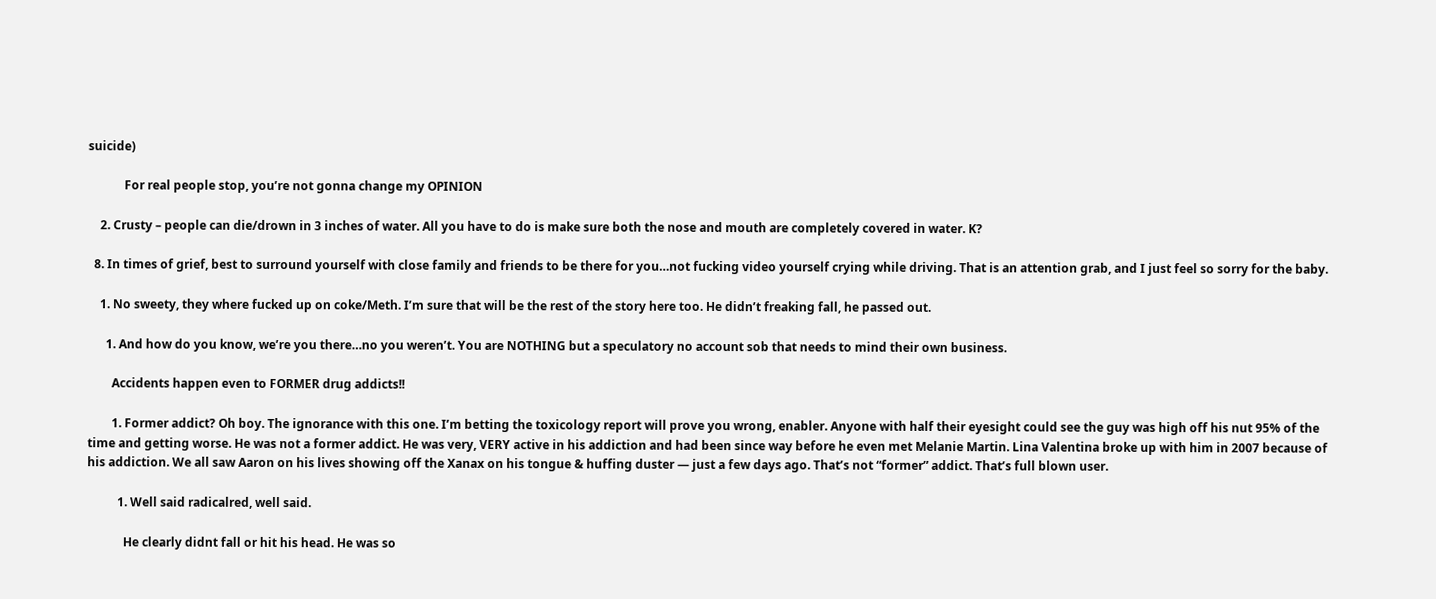suicide)

            For real people stop, you’re not gonna change my OPINION

    2. Crusty – people can die/drown in 3 inches of water. All you have to do is make sure both the nose and mouth are completely covered in water. K?

  8. In times of grief, best to surround yourself with close family and friends to be there for you…not fucking video yourself crying while driving. That is an attention grab, and I just feel so sorry for the baby.

    1. No sweety, they where fucked up on coke/Meth. I’m sure that will be the rest of the story here too. He didn’t freaking fall, he passed out.

      1. And how do you know, we’re you there…no you weren’t. You are NOTHING but a speculatory no account sob that needs to mind their own business.

        Accidents happen even to FORMER drug addicts!!

        1. Former addict? Oh boy. The ignorance with this one. I’m betting the toxicology report will prove you wrong, enabler. Anyone with half their eyesight could see the guy was high off his nut 95% of the time and getting worse. He was not a former addict. He was very, VERY active in his addiction and had been since way before he even met Melanie Martin. Lina Valentina broke up with him in 2007 because of his addiction. We all saw Aaron on his lives showing off the Xanax on his tongue & huffing duster — just a few days ago. That’s not “former” addict. That’s full blown user.

          1. Well said radicalred, well said.

            He clearly didnt fall or hit his head. He was so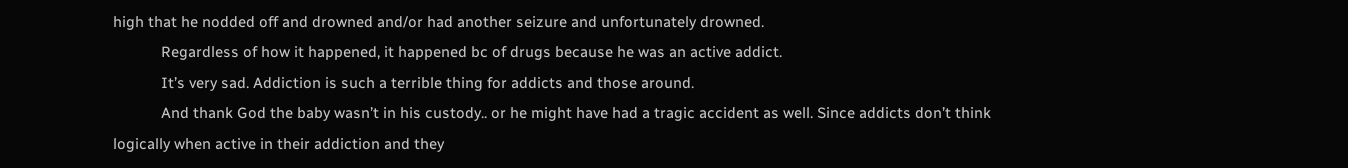high that he nodded off and drowned and/or had another seizure and unfortunately drowned.
            Regardless of how it happened, it happened bc of drugs because he was an active addict.
            It’s very sad. Addiction is such a terrible thing for addicts and those around.
            And thank God the baby wasn’t in his custody.. or he might have had a tragic accident as well. Since addicts don’t think logically when active in their addiction and they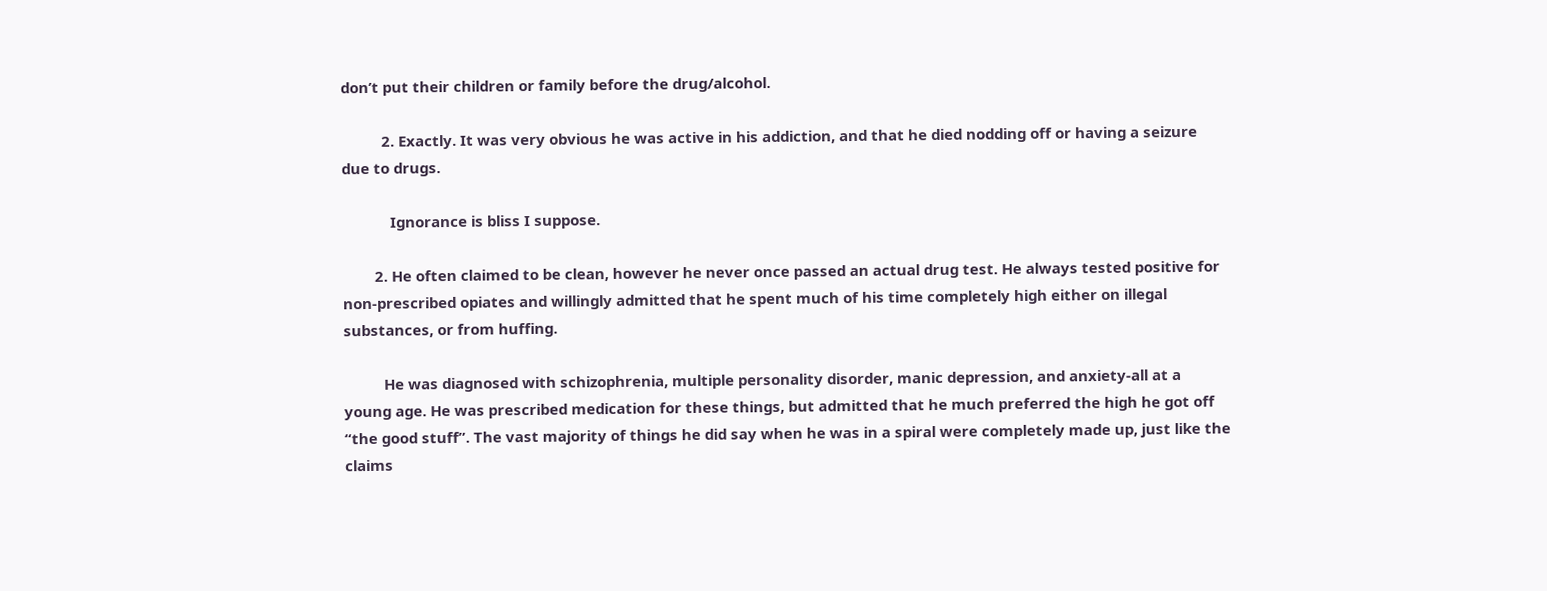don’t put their children or family before the drug/alcohol.

          2. Exactly. It was very obvious he was active in his addiction, and that he died nodding off or having a seizure due to drugs.

            Ignorance is bliss I suppose.

        2. He often claimed to be clean, however he never once passed an actual drug test. He always tested positive for non-prescribed opiates and willingly admitted that he spent much of his time completely high either on illegal substances, or from huffing.

          He was diagnosed with schizophrenia, multiple personality disorder, manic depression, and anxiety-all at a young age. He was prescribed medication for these things, but admitted that he much preferred the high he got off “the good stuff”. The vast majority of things he did say when he was in a spiral were completely made up, just like the claims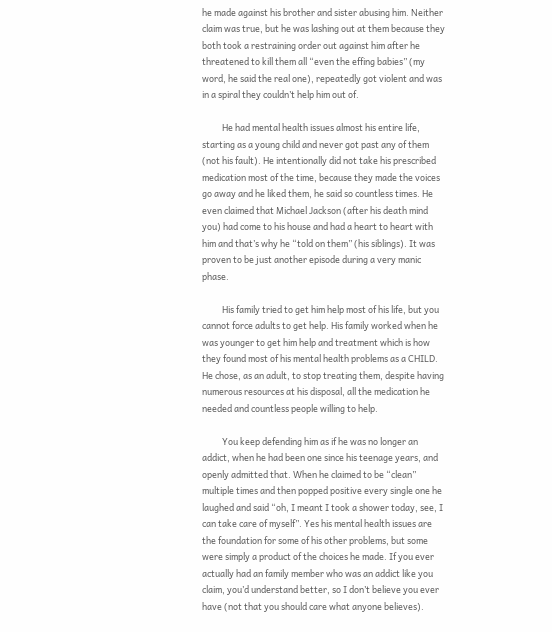he made against his brother and sister abusing him. Neither claim was true, but he was lashing out at them because they both took a restraining order out against him after he threatened to kill them all “even the effing babies” (my word, he said the real one), repeatedly got violent and was in a spiral they couldn’t help him out of.

          He had mental health issues almost his entire life, starting as a young child and never got past any of them (not his fault). He intentionally did not take his prescribed medication most of the time, because they made the voices go away and he liked them, he said so countless times. He even claimed that Michael Jackson (after his death mind you) had come to his house and had a heart to heart with him and that’s why he “told on them” (his siblings). It was proven to be just another episode during a very manic phase.

          His family tried to get him help most of his life, but you cannot force adults to get help. His family worked when he was younger to get him help and treatment which is how they found most of his mental health problems as a CHILD. He chose, as an adult, to stop treating them, despite having numerous resources at his disposal, all the medication he needed and countless people willing to help.

          You keep defending him as if he was no longer an addict, when he had been one since his teenage years, and openly admitted that. When he claimed to be “clean” multiple times and then popped positive every single one he laughed and said “oh, I meant I took a shower today, see, I can take care of myself”. Yes his mental health issues are the foundation for some of his other problems, but some were simply a product of the choices he made. If you ever actually had an family member who was an addict like you claim, you’d understand better, so I don’t believe you ever have (not that you should care what anyone believes).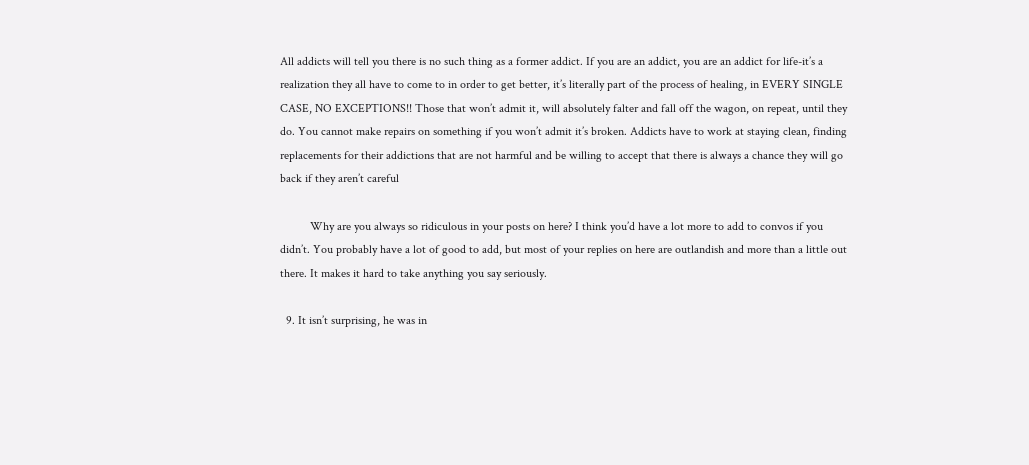All addicts will tell you there is no such thing as a former addict. If you are an addict, you are an addict for life-it’s a realization they all have to come to in order to get better, it’s literally part of the process of healing, in EVERY SINGLE CASE, NO EXCEPTIONS!! Those that won’t admit it, will absolutely falter and fall off the wagon, on repeat, until they do. You cannot make repairs on something if you won’t admit it’s broken. Addicts have to work at staying clean, finding replacements for their addictions that are not harmful and be willing to accept that there is always a chance they will go back if they aren’t careful

          Why are you always so ridiculous in your posts on here? I think you’d have a lot more to add to convos if you didn’t. You probably have a lot of good to add, but most of your replies on here are outlandish and more than a little out there. It makes it hard to take anything you say seriously.

  9. It isn’t surprising, he was in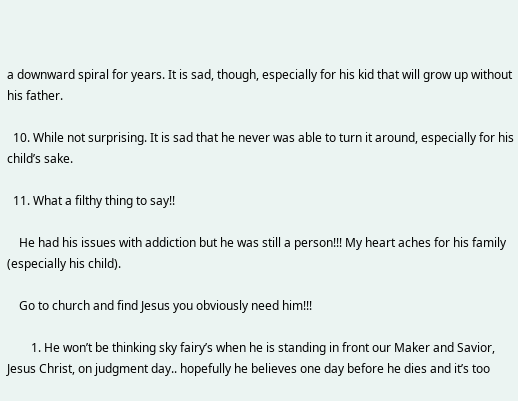a downward spiral for years. It is sad, though, especially for his kid that will grow up without his father.

  10. While not surprising. It is sad that he never was able to turn it around, especially for his child’s sake.

  11. What a filthy thing to say!!

    He had his issues with addiction but he was still a person!!! My heart aches for his family (especially his child).

    Go to church and find Jesus you obviously need him!!!

        1. He won’t be thinking sky fairy’s when he is standing in front our Maker and Savior, Jesus Christ, on judgment day.. hopefully he believes one day before he dies and it’s too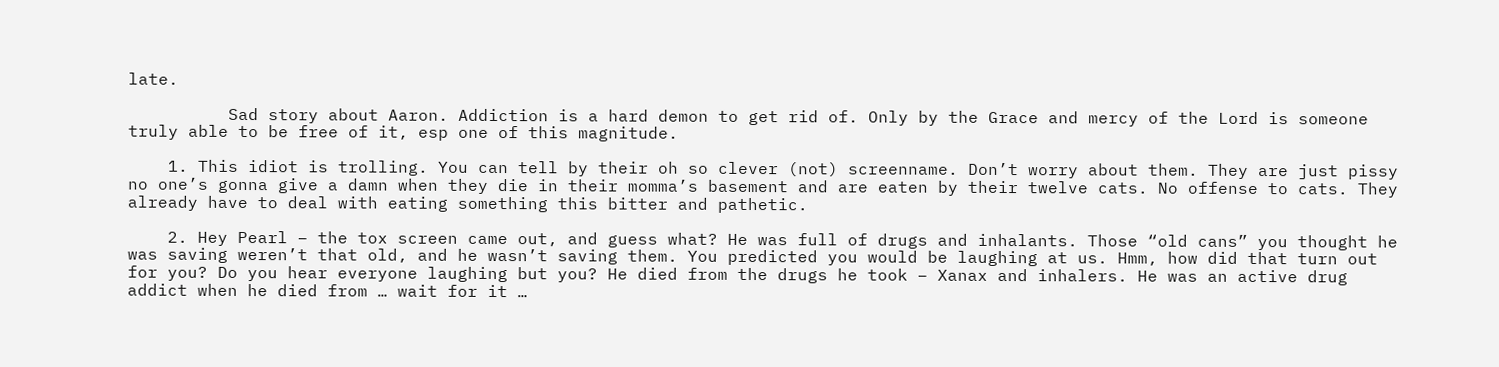late.

          Sad story about Aaron. Addiction is a hard demon to get rid of. Only by the Grace and mercy of the Lord is someone truly able to be free of it, esp one of this magnitude.

    1. This idiot is trolling. You can tell by their oh so clever (not) screenname. Don’t worry about them. They are just pissy no one’s gonna give a damn when they die in their momma’s basement and are eaten by their twelve cats. No offense to cats. They already have to deal with eating something this bitter and pathetic.

    2. Hey Pearl – the tox screen came out, and guess what? He was full of drugs and inhalants. Those “old cans” you thought he was saving weren’t that old, and he wasn’t saving them. You predicted you would be laughing at us. Hmm, how did that turn out for you? Do you hear everyone laughing but you? He died from the drugs he took – Xanax and inhalers. He was an active drug addict when he died from … wait for it …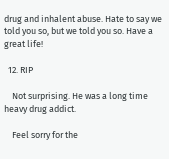drug and inhalent abuse. Hate to say we told you so, but we told you so. Have a great life!

  12. RIP

    Not surprising. He was a long time heavy drug addict.

    Feel sorry for the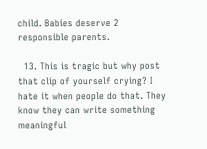child. Babies deserve 2 responsible parents.

  13. This is tragic but why post that clip of yourself crying? I hate it when people do that. They know they can write something meaningful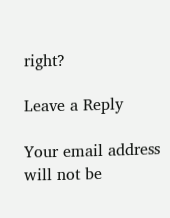right?

Leave a Reply

Your email address will not be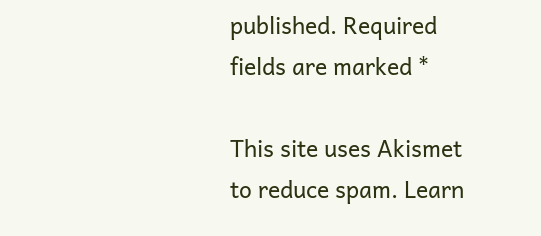published. Required fields are marked *

This site uses Akismet to reduce spam. Learn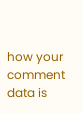how your comment data is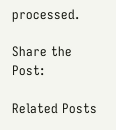processed.

Share the Post:

Related Posts